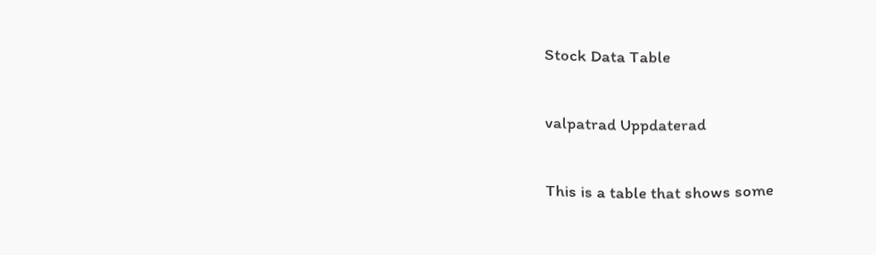Stock Data Table

valpatrad Uppdaterad

This is a table that shows some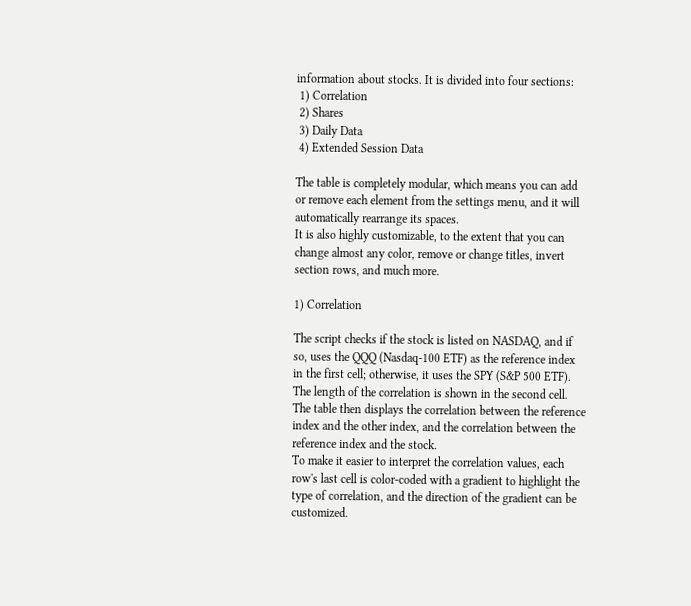information about stocks. It is divided into four sections:
 1) Correlation
 2) Shares
 3) Daily Data
 4) Extended Session Data

The table is completely modular, which means you can add or remove each element from the settings menu, and it will automatically rearrange its spaces.
It is also highly customizable, to the extent that you can change almost any color, remove or change titles, invert section rows, and much more.

1) Correlation

The script checks if the stock is listed on NASDAQ, and if so, uses the QQQ (Nasdaq-100 ETF) as the reference index in the first cell; otherwise, it uses the SPY (S&P 500 ETF). The length of the correlation is shown in the second cell. The table then displays the correlation between the reference index and the other index, and the correlation between the reference index and the stock.
To make it easier to interpret the correlation values, each row's last cell is color-coded with a gradient to highlight the type of correlation, and the direction of the gradient can be customized.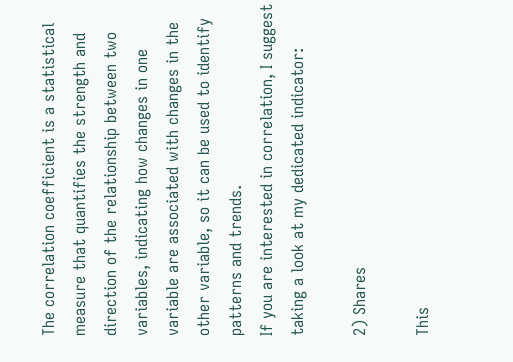The correlation coefficient is a statistical measure that quantifies the strength and direction of the relationship between two variables, indicating how changes in one variable are associated with changes in the other variable, so it can be used to identify patterns and trends.
If you are interested in correlation, I suggest taking a look at my dedicated indicator:

2) Shares

This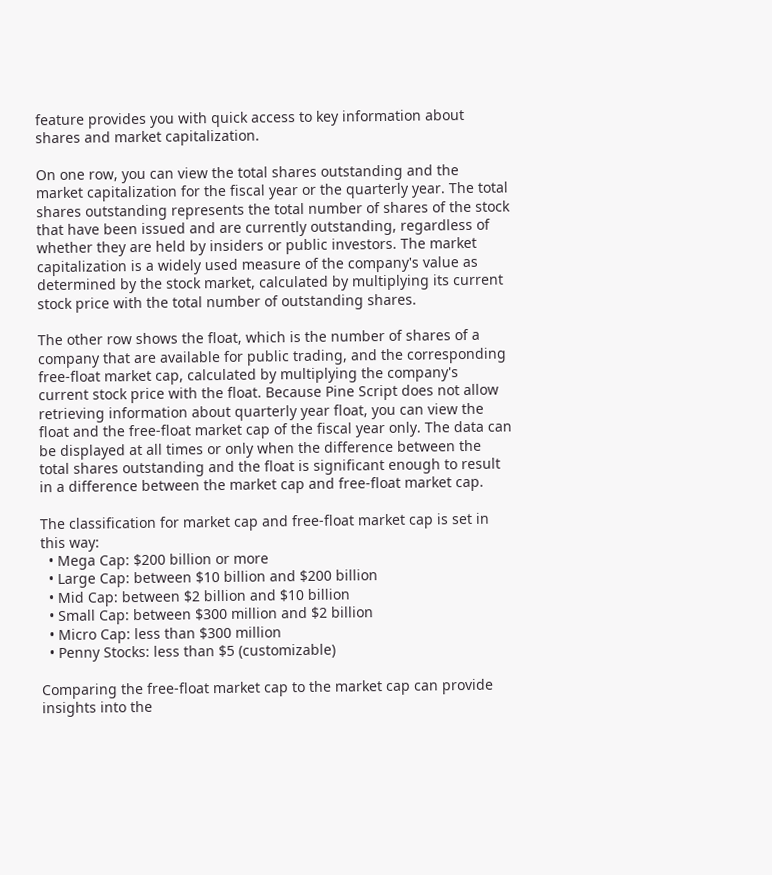feature provides you with quick access to key information about shares and market capitalization.

On one row, you can view the total shares outstanding and the market capitalization for the fiscal year or the quarterly year. The total shares outstanding represents the total number of shares of the stock that have been issued and are currently outstanding, regardless of whether they are held by insiders or public investors. The market capitalization is a widely used measure of the company's value as determined by the stock market, calculated by multiplying its current stock price with the total number of outstanding shares.

The other row shows the float, which is the number of shares of a company that are available for public trading, and the corresponding free-float market cap, calculated by multiplying the company's current stock price with the float. Because Pine Script does not allow retrieving information about quarterly year float, you can view the float and the free-float market cap of the fiscal year only. The data can be displayed at all times or only when the difference between the total shares outstanding and the float is significant enough to result in a difference between the market cap and free-float market cap.

The classification for market cap and free-float market cap is set in this way:
  • Mega Cap: $200 billion or more
  • Large Cap: between $10 billion and $200 billion
  • Mid Cap: between $2 billion and $10 billion
  • Small Cap: between $300 million and $2 billion
  • Micro Cap: less than $300 million
  • Penny Stocks: less than $5 (customizable)

Comparing the free-float market cap to the market cap can provide insights into the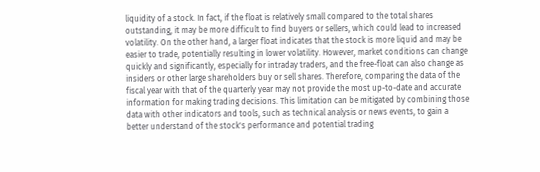liquidity of a stock. In fact, if the float is relatively small compared to the total shares outstanding, it may be more difficult to find buyers or sellers, which could lead to increased volatility. On the other hand, a larger float indicates that the stock is more liquid and may be easier to trade, potentially resulting in lower volatility. However, market conditions can change quickly and significantly, especially for intraday traders, and the free-float can also change as insiders or other large shareholders buy or sell shares. Therefore, comparing the data of the fiscal year with that of the quarterly year may not provide the most up-to-date and accurate information for making trading decisions. This limitation can be mitigated by combining those data with other indicators and tools, such as technical analysis or news events, to gain a better understand of the stock's performance and potential trading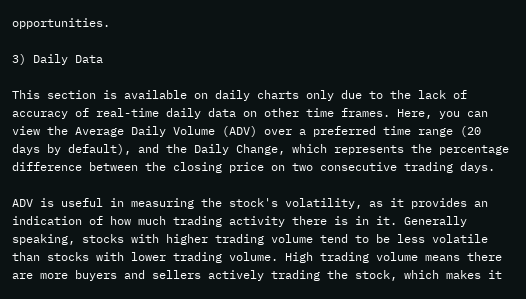opportunities.

3) Daily Data

This section is available on daily charts only due to the lack of accuracy of real-time daily data on other time frames. Here, you can view the Average Daily Volume (ADV) over a preferred time range (20 days by default), and the Daily Change, which represents the percentage difference between the closing price on two consecutive trading days.

ADV is useful in measuring the stock's volatility, as it provides an indication of how much trading activity there is in it. Generally speaking, stocks with higher trading volume tend to be less volatile than stocks with lower trading volume. High trading volume means there are more buyers and sellers actively trading the stock, which makes it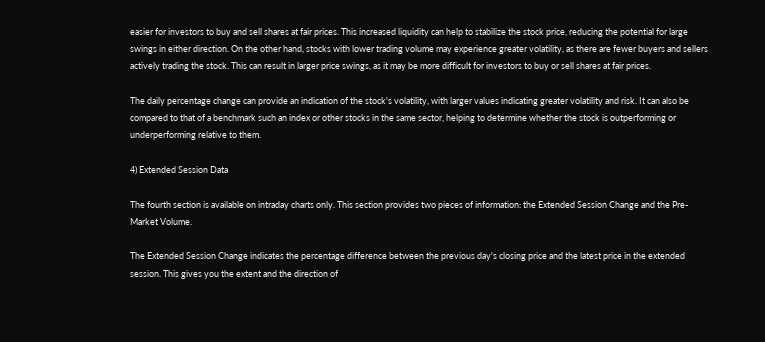easier for investors to buy and sell shares at fair prices. This increased liquidity can help to stabilize the stock price, reducing the potential for large swings in either direction. On the other hand, stocks with lower trading volume may experience greater volatility, as there are fewer buyers and sellers actively trading the stock. This can result in larger price swings, as it may be more difficult for investors to buy or sell shares at fair prices.

The daily percentage change can provide an indication of the stock's volatility, with larger values indicating greater volatility and risk. It can also be compared to that of a benchmark such an index or other stocks in the same sector, helping to determine whether the stock is outperforming or underperforming relative to them.

4) Extended Session Data

The fourth section is available on intraday charts only. This section provides two pieces of information: the Extended Session Change and the Pre-Market Volume.

The Extended Session Change indicates the percentage difference between the previous day's closing price and the latest price in the extended session. This gives you the extent and the direction of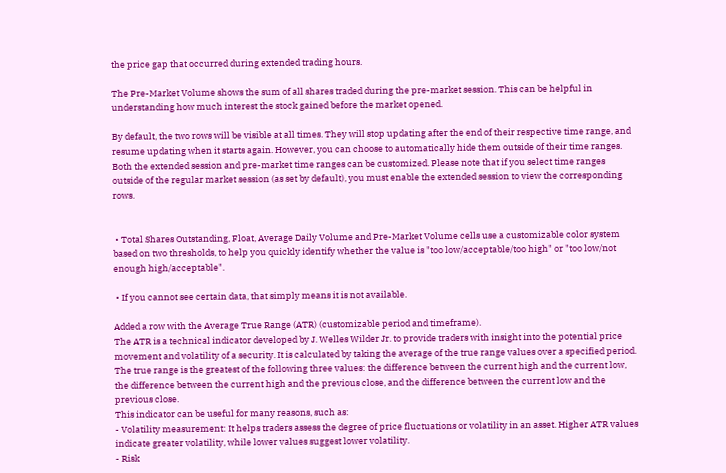the price gap that occurred during extended trading hours.

The Pre-Market Volume shows the sum of all shares traded during the pre-market session. This can be helpful in understanding how much interest the stock gained before the market opened.

By default, the two rows will be visible at all times. They will stop updating after the end of their respective time range, and resume updating when it starts again. However, you can choose to automatically hide them outside of their time ranges.
Both the extended session and pre-market time ranges can be customized. Please note that if you select time ranges outside of the regular market session (as set by default), you must enable the extended session to view the corresponding rows.


 • Total Shares Outstanding, Float, Average Daily Volume and Pre-Market Volume cells use a customizable color system based on two thresholds, to help you quickly identify whether the value is "too low/acceptable/too high" or "too low/not enough high/acceptable".

 • If you cannot see certain data, that simply means it is not available.

Added a row with the Average True Range (ATR) (customizable period and timeframe).
The ATR is a technical indicator developed by J. Welles Wilder Jr. to provide traders with insight into the potential price movement and volatility of a security. It is calculated by taking the average of the true range values over a specified period. The true range is the greatest of the following three values: the difference between the current high and the current low, the difference between the current high and the previous close, and the difference between the current low and the previous close.
This indicator can be useful for many reasons, such as:
- Volatility measurement: It helps traders assess the degree of price fluctuations or volatility in an asset. Higher ATR values indicate greater volatility, while lower values suggest lower volatility.
- Risk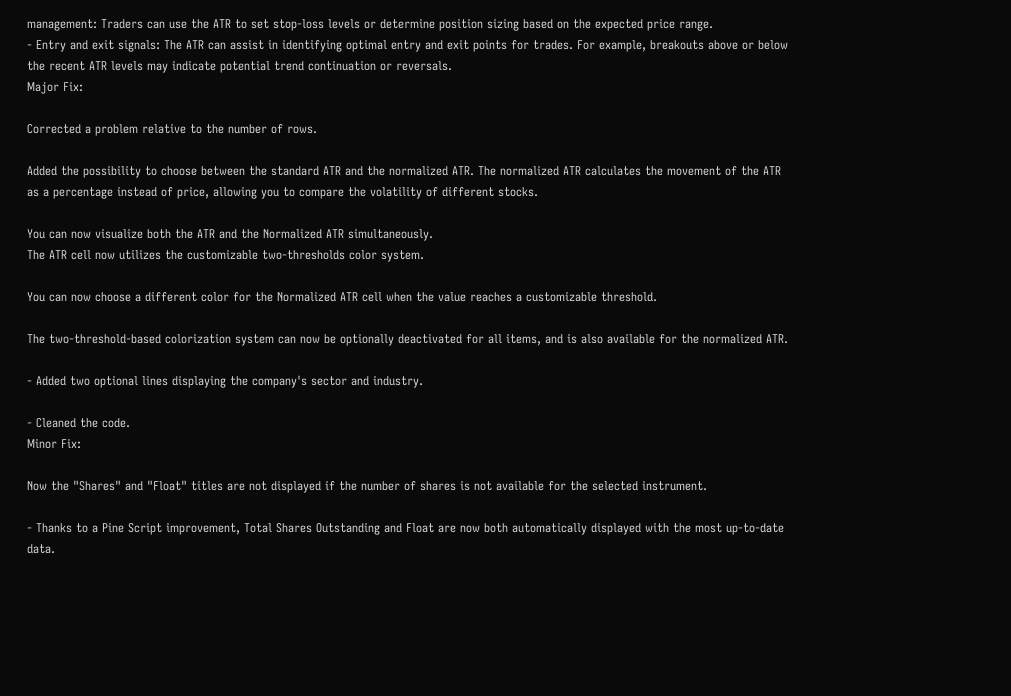management: Traders can use the ATR to set stop-loss levels or determine position sizing based on the expected price range.
- Entry and exit signals: The ATR can assist in identifying optimal entry and exit points for trades. For example, breakouts above or below the recent ATR levels may indicate potential trend continuation or reversals.
Major Fix:

Corrected a problem relative to the number of rows.

Added the possibility to choose between the standard ATR and the normalized ATR. The normalized ATR calculates the movement of the ATR as a percentage instead of price, allowing you to compare the volatility of different stocks.

You can now visualize both the ATR and the Normalized ATR simultaneously.
The ATR cell now utilizes the customizable two-thresholds color system.

You can now choose a different color for the Normalized ATR cell when the value reaches a customizable threshold.

The two-threshold-based colorization system can now be optionally deactivated for all items, and is also available for the normalized ATR.

- Added two optional lines displaying the company's sector and industry.

- Cleaned the code.
Minor Fix:

Now the "Shares" and "Float" titles are not displayed if the number of shares is not available for the selected instrument.

- Thanks to a Pine Script improvement, Total Shares Outstanding and Float are now both automatically displayed with the most up-to-date data.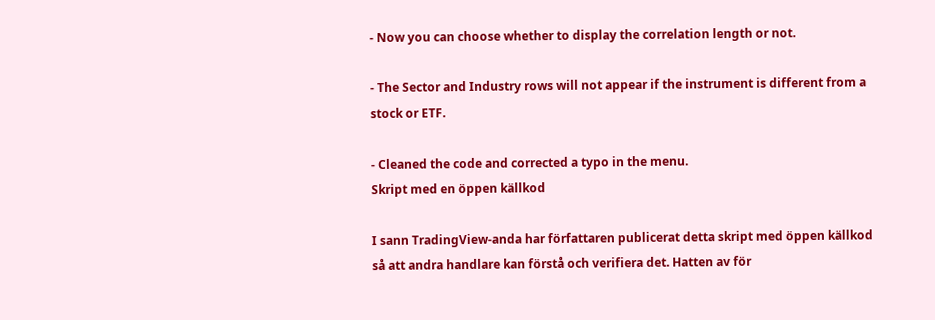- Now you can choose whether to display the correlation length or not.

- The Sector and Industry rows will not appear if the instrument is different from a stock or ETF.

- Cleaned the code and corrected a typo in the menu.
Skript med en öppen källkod

I sann TradingView-anda har författaren publicerat detta skript med öppen källkod så att andra handlare kan förstå och verifiera det. Hatten av för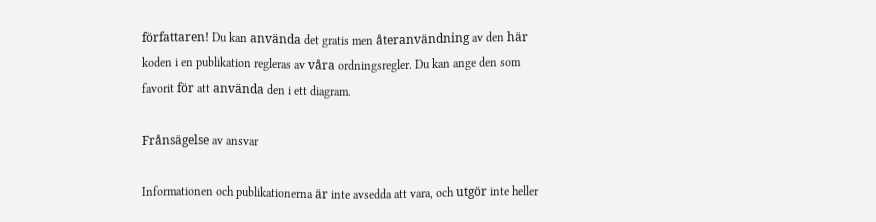författaren! Du kan använda det gratis men återanvändning av den här koden i en publikation regleras av våra ordningsregler. Du kan ange den som favorit för att använda den i ett diagram.

Frånsägelse av ansvar

Informationen och publikationerna är inte avsedda att vara, och utgör inte heller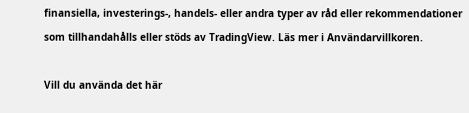finansiella, investerings-, handels- eller andra typer av råd eller rekommendationer som tillhandahålls eller stöds av TradingView. Läs mer i Användarvillkoren.

Vill du använda det här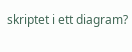skriptet i ett diagram?